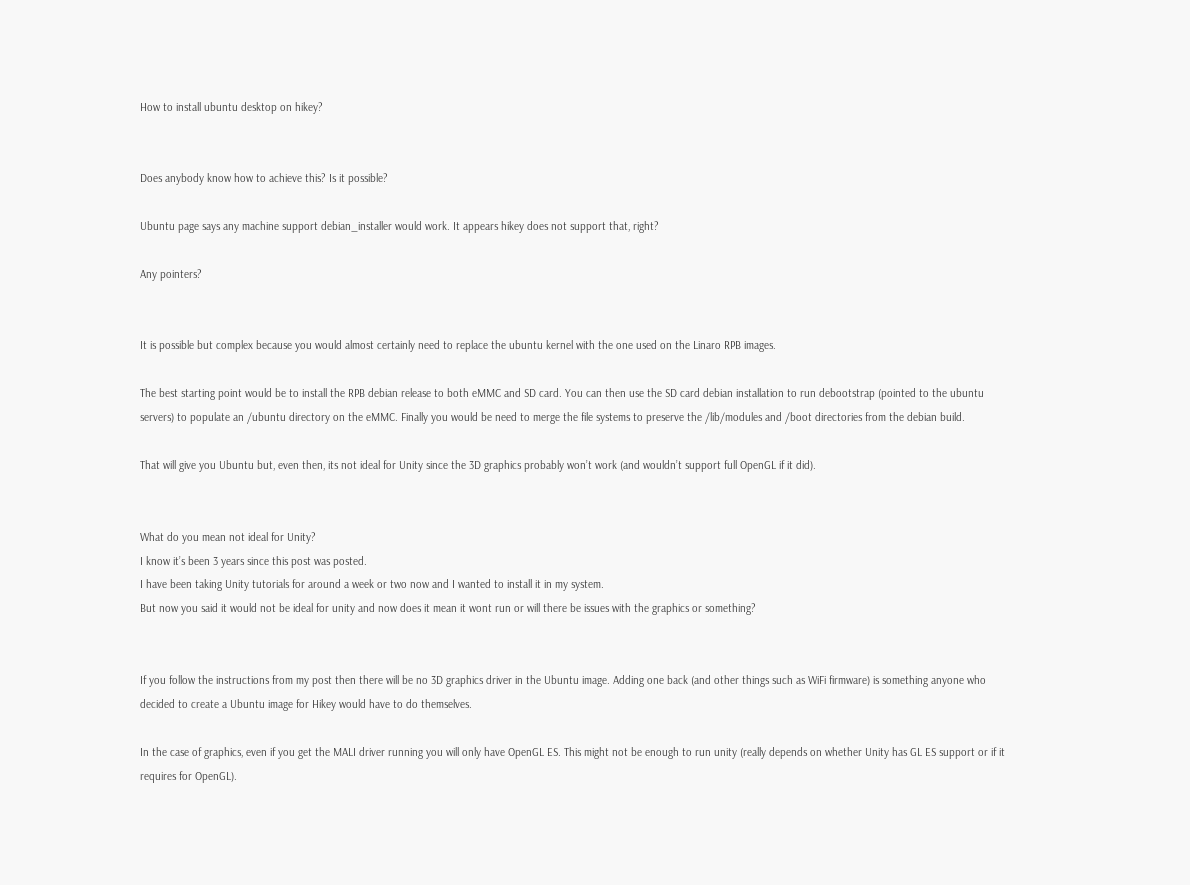How to install ubuntu desktop on hikey?


Does anybody know how to achieve this? Is it possible?

Ubuntu page says any machine support debian_installer would work. It appears hikey does not support that, right?

Any pointers?


It is possible but complex because you would almost certainly need to replace the ubuntu kernel with the one used on the Linaro RPB images.

The best starting point would be to install the RPB debian release to both eMMC and SD card. You can then use the SD card debian installation to run debootstrap (pointed to the ubuntu servers) to populate an /ubuntu directory on the eMMC. Finally you would be need to merge the file systems to preserve the /lib/modules and /boot directories from the debian build.

That will give you Ubuntu but, even then, its not ideal for Unity since the 3D graphics probably won’t work (and wouldn’t support full OpenGL if it did).


What do you mean not ideal for Unity?
I know it’s been 3 years since this post was posted.
I have been taking Unity tutorials for around a week or two now and I wanted to install it in my system.
But now you said it would not be ideal for unity and now does it mean it wont run or will there be issues with the graphics or something?


If you follow the instructions from my post then there will be no 3D graphics driver in the Ubuntu image. Adding one back (and other things such as WiFi firmware) is something anyone who decided to create a Ubuntu image for Hikey would have to do themselves.

In the case of graphics, even if you get the MALI driver running you will only have OpenGL ES. This might not be enough to run unity (really depends on whether Unity has GL ES support or if it requires for OpenGL).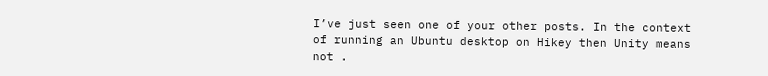I’ve just seen one of your other posts. In the context of running an Ubuntu desktop on Hikey then Unity means not .